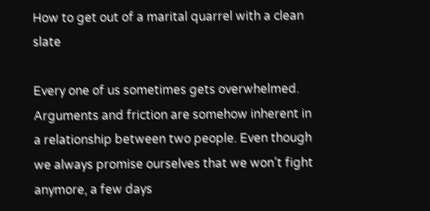How to get out of a marital quarrel with a clean slate

Every one of us sometimes gets overwhelmed. Arguments and friction are somehow inherent in a relationship between two people. Even though we always promise ourselves that we won’t fight anymore, a few days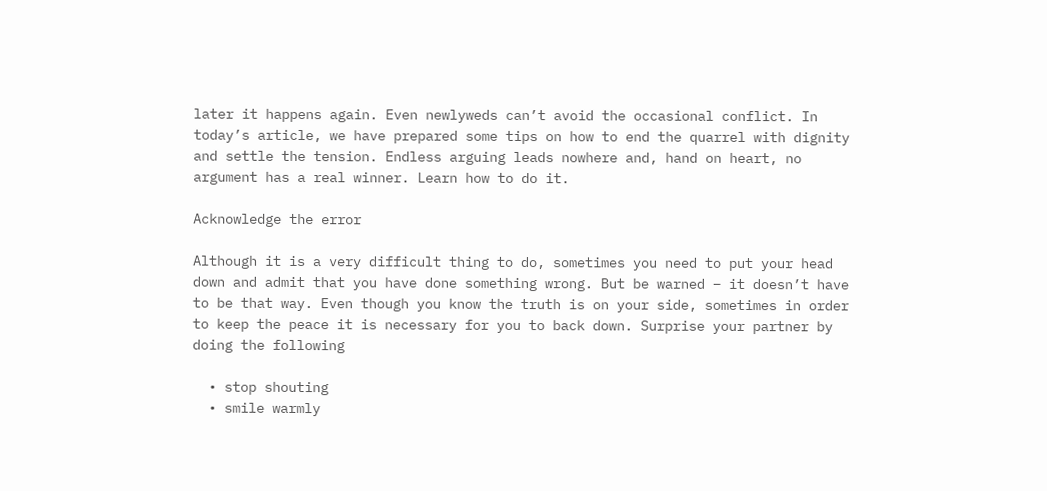later it happens again. Even newlyweds can’t avoid the occasional conflict. In today’s article, we have prepared some tips on how to end the quarrel with dignity and settle the tension. Endless arguing leads nowhere and, hand on heart, no argument has a real winner. Learn how to do it.

Acknowledge the error

Although it is a very difficult thing to do, sometimes you need to put your head down and admit that you have done something wrong. But be warned – it doesn’t have to be that way. Even though you know the truth is on your side, sometimes in order to keep the peace it is necessary for you to back down. Surprise your partner by doing the following

  • stop shouting
  • smile warmly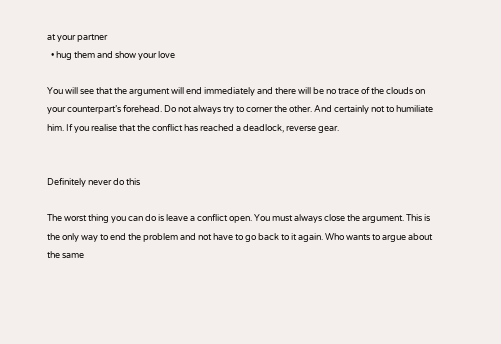at your partner
  • hug them and show your love

You will see that the argument will end immediately and there will be no trace of the clouds on your counterpart’s forehead. Do not always try to corner the other. And certainly not to humiliate him. If you realise that the conflict has reached a deadlock, reverse gear.


Definitely never do this

The worst thing you can do is leave a conflict open. You must always close the argument. This is the only way to end the problem and not have to go back to it again. Who wants to argue about the same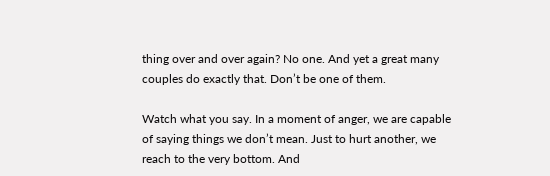thing over and over again? No one. And yet a great many couples do exactly that. Don’t be one of them.

Watch what you say. In a moment of anger, we are capable of saying things we don’t mean. Just to hurt another, we reach to the very bottom. And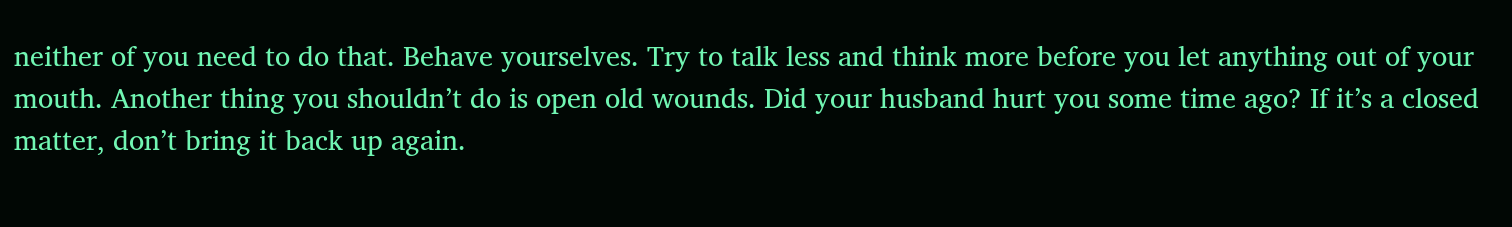neither of you need to do that. Behave yourselves. Try to talk less and think more before you let anything out of your mouth. Another thing you shouldn’t do is open old wounds. Did your husband hurt you some time ago? If it’s a closed matter, don’t bring it back up again.